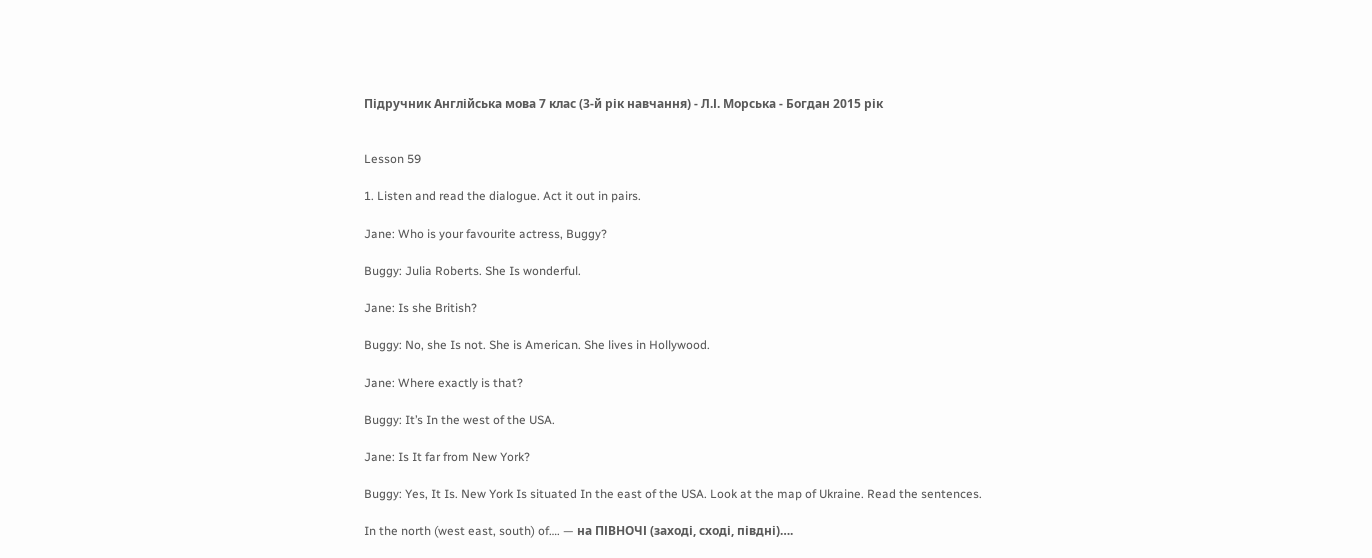Підручник Англійська мова 7 клас (3-й рік навчання) - Л.І. Морська - Богдан 2015 рік


Lesson 59

1. Listen and read the dialogue. Act it out in pairs.

Jane: Who is your favourite actress, Buggy?

Buggy: Julia Roberts. She Is wonderful.

Jane: Is she British?

Buggy: No, she Is not. She is American. She lives in Hollywood.

Jane: Where exactly is that?

Buggy: It’s In the west of the USA.

Jane: Is It far from New York?

Buggy: Yes, It Is. New York Is situated In the east of the USA. Look at the map of Ukraine. Read the sentences.

In the north (west east, south) of…. — на ПІВНОЧІ (заході, сході, півдні)….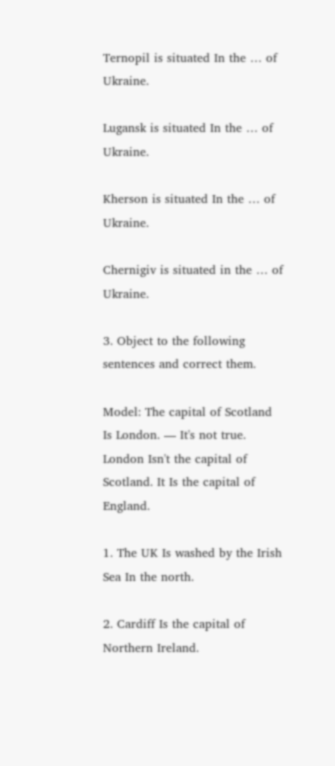Ternopil is situated In the … of Ukraine.

Lugansk is situated In the … of Ukraine.

Kherson is situated In the … of Ukraine.

Chernigiv is situated in the … of Ukraine.

3. Object to the following sentences and correct them.

Model: The capital of Scotland Is London. — It's not true. London Isn't the capital of Scotland. It Is the capital of England.

1. The UK Is washed by the Irish Sea In the north.

2. Cardiff Is the capital of Northern Ireland.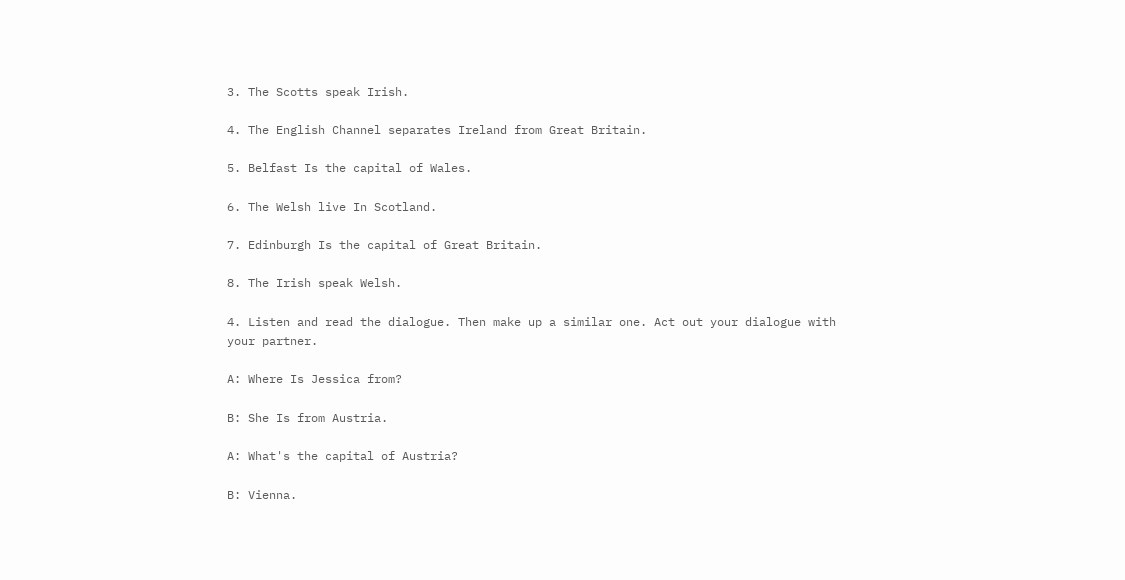3. The Scotts speak Irish.

4. The English Channel separates Ireland from Great Britain.

5. Belfast Is the capital of Wales.

6. The Welsh live In Scotland.

7. Edinburgh Is the capital of Great Britain.

8. The Irish speak Welsh.

4. Listen and read the dialogue. Then make up a similar one. Act out your dialogue with your partner.

A: Where Is Jessica from?

B: She Is from Austria.

A: What's the capital of Austria?

B: Vienna.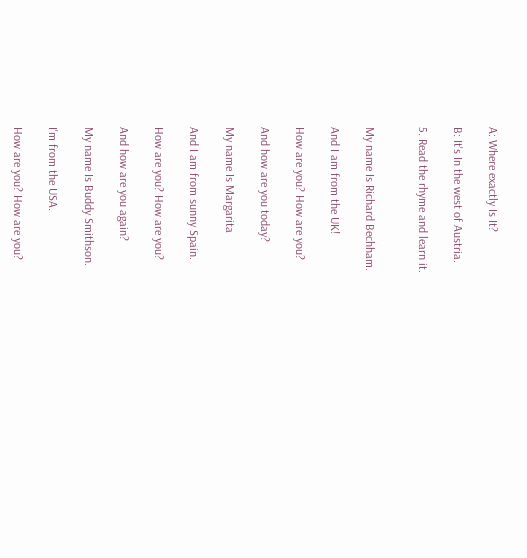A: Where exactly Is It?

B: It's In the west of Austria.

5. Read the rhyme and learn it.


My name Is Richard Bechham.

And I am from the UK!

How are you? How are you?

And how are you today?

My name Is Margarita

And I am from sunny Spain.

How are you? How are you?

And how are you again?

My name Is Buddy Smithson.

I'm from the USA.

How are you? How are you?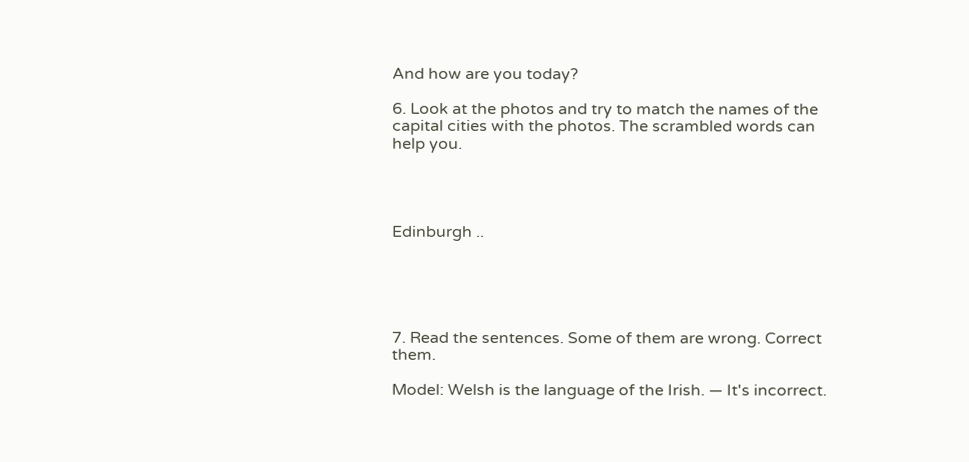And how are you today?

6. Look at the photos and try to match the names of the capital cities with the photos. The scrambled words can help you.




Edinburgh ..





7. Read the sentences. Some of them are wrong. Correct them.

Model: Welsh is the language of the Irish. — It's incorrect.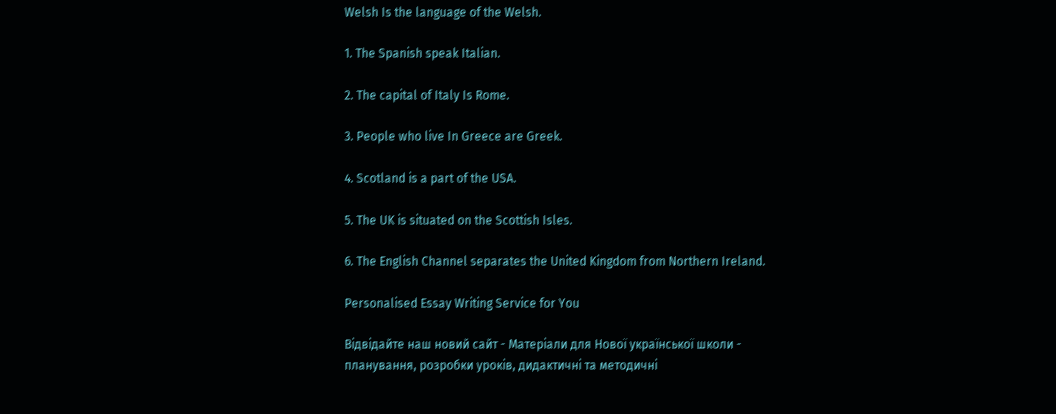Welsh Is the language of the Welsh.

1. The Spanish speak Italian.

2. The capital of Italy Is Rome.

3. People who live In Greece are Greek.

4. Scotland is a part of the USA.

5. The UK is situated on the Scottish Isles.

6. The English Channel separates the United Kingdom from Northern Ireland.

Personalised Essay Writing Service for You

Відвідайте наш новий сайт - Матеріали для Нової української школи - планування, розробки уроків, дидактичні та методичні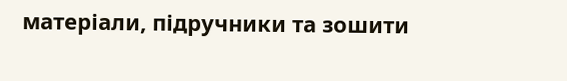матеріали, підручники та зошити